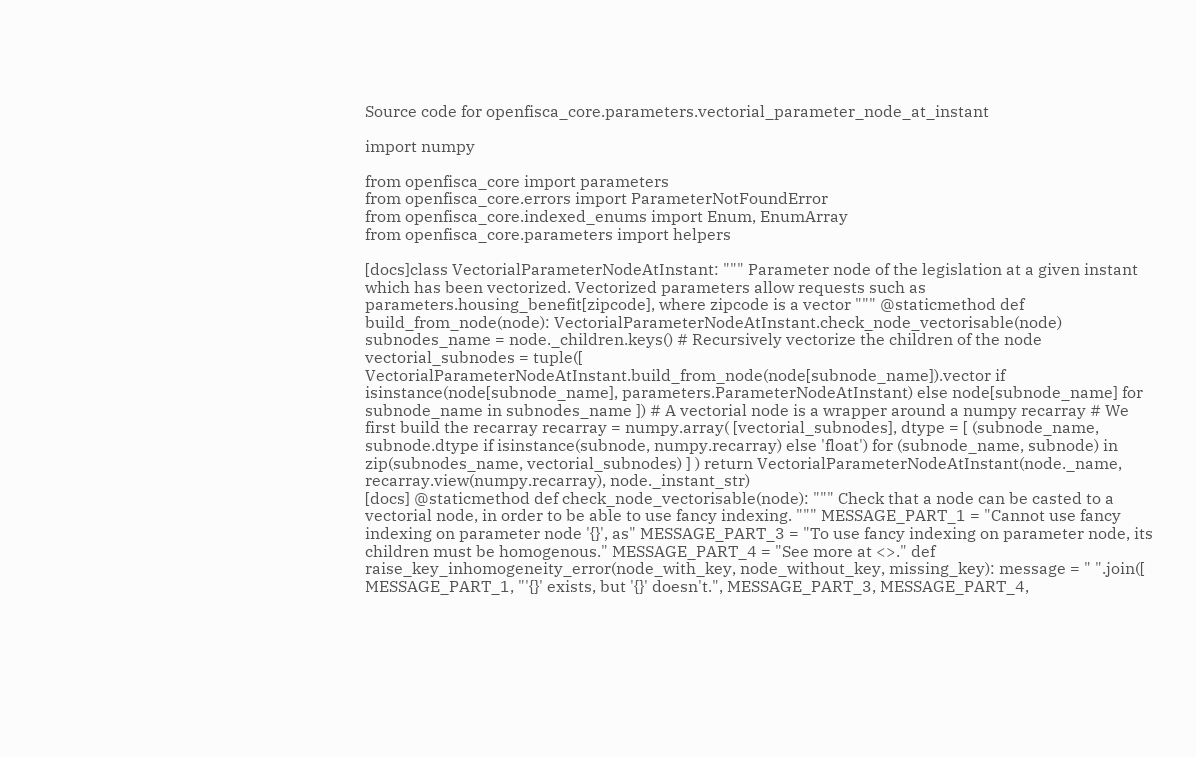Source code for openfisca_core.parameters.vectorial_parameter_node_at_instant

import numpy

from openfisca_core import parameters
from openfisca_core.errors import ParameterNotFoundError
from openfisca_core.indexed_enums import Enum, EnumArray
from openfisca_core.parameters import helpers

[docs]class VectorialParameterNodeAtInstant: """ Parameter node of the legislation at a given instant which has been vectorized. Vectorized parameters allow requests such as parameters.housing_benefit[zipcode], where zipcode is a vector """ @staticmethod def build_from_node(node): VectorialParameterNodeAtInstant.check_node_vectorisable(node) subnodes_name = node._children.keys() # Recursively vectorize the children of the node vectorial_subnodes = tuple([ VectorialParameterNodeAtInstant.build_from_node(node[subnode_name]).vector if isinstance(node[subnode_name], parameters.ParameterNodeAtInstant) else node[subnode_name] for subnode_name in subnodes_name ]) # A vectorial node is a wrapper around a numpy recarray # We first build the recarray recarray = numpy.array( [vectorial_subnodes], dtype = [ (subnode_name, subnode.dtype if isinstance(subnode, numpy.recarray) else 'float') for (subnode_name, subnode) in zip(subnodes_name, vectorial_subnodes) ] ) return VectorialParameterNodeAtInstant(node._name, recarray.view(numpy.recarray), node._instant_str)
[docs] @staticmethod def check_node_vectorisable(node): """ Check that a node can be casted to a vectorial node, in order to be able to use fancy indexing. """ MESSAGE_PART_1 = "Cannot use fancy indexing on parameter node '{}', as" MESSAGE_PART_3 = "To use fancy indexing on parameter node, its children must be homogenous." MESSAGE_PART_4 = "See more at <>." def raise_key_inhomogeneity_error(node_with_key, node_without_key, missing_key): message = " ".join([ MESSAGE_PART_1, "'{}' exists, but '{}' doesn't.", MESSAGE_PART_3, MESSAGE_PART_4,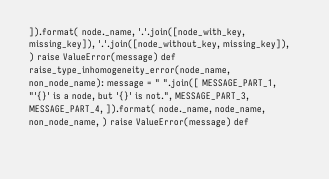]).format( node._name, '.'.join([node_with_key, missing_key]), '.'.join([node_without_key, missing_key]), ) raise ValueError(message) def raise_type_inhomogeneity_error(node_name, non_node_name): message = " ".join([ MESSAGE_PART_1, "'{}' is a node, but '{}' is not.", MESSAGE_PART_3, MESSAGE_PART_4, ]).format( node._name, node_name, non_node_name, ) raise ValueError(message) def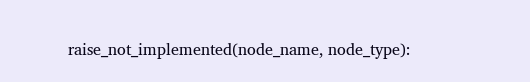raise_not_implemented(node_name, node_type):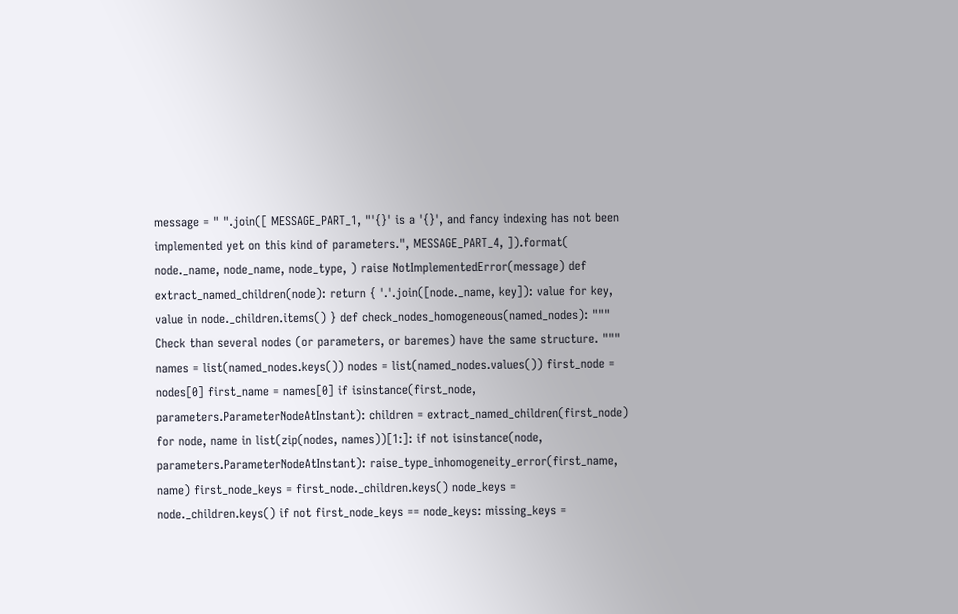message = " ".join([ MESSAGE_PART_1, "'{}' is a '{}', and fancy indexing has not been implemented yet on this kind of parameters.", MESSAGE_PART_4, ]).format( node._name, node_name, node_type, ) raise NotImplementedError(message) def extract_named_children(node): return { '.'.join([node._name, key]): value for key, value in node._children.items() } def check_nodes_homogeneous(named_nodes): """ Check than several nodes (or parameters, or baremes) have the same structure. """ names = list(named_nodes.keys()) nodes = list(named_nodes.values()) first_node = nodes[0] first_name = names[0] if isinstance(first_node, parameters.ParameterNodeAtInstant): children = extract_named_children(first_node) for node, name in list(zip(nodes, names))[1:]: if not isinstance(node, parameters.ParameterNodeAtInstant): raise_type_inhomogeneity_error(first_name, name) first_node_keys = first_node._children.keys() node_keys = node._children.keys() if not first_node_keys == node_keys: missing_keys =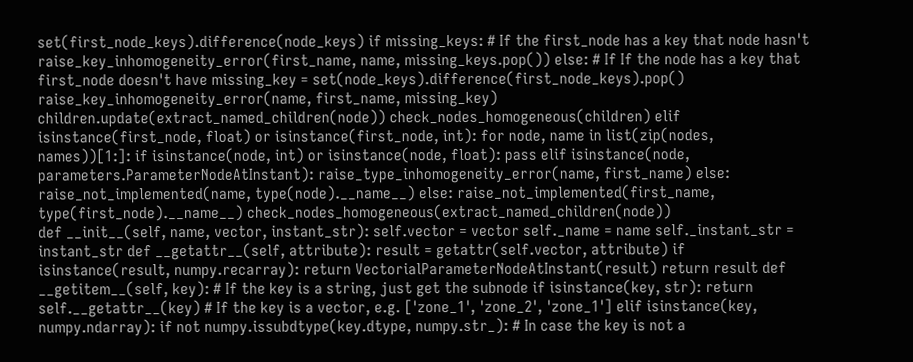set(first_node_keys).difference(node_keys) if missing_keys: # If the first_node has a key that node hasn't raise_key_inhomogeneity_error(first_name, name, missing_keys.pop()) else: # If If the node has a key that first_node doesn't have missing_key = set(node_keys).difference(first_node_keys).pop() raise_key_inhomogeneity_error(name, first_name, missing_key) children.update(extract_named_children(node)) check_nodes_homogeneous(children) elif isinstance(first_node, float) or isinstance(first_node, int): for node, name in list(zip(nodes, names))[1:]: if isinstance(node, int) or isinstance(node, float): pass elif isinstance(node, parameters.ParameterNodeAtInstant): raise_type_inhomogeneity_error(name, first_name) else: raise_not_implemented(name, type(node).__name__) else: raise_not_implemented(first_name, type(first_node).__name__) check_nodes_homogeneous(extract_named_children(node))
def __init__(self, name, vector, instant_str): self.vector = vector self._name = name self._instant_str = instant_str def __getattr__(self, attribute): result = getattr(self.vector, attribute) if isinstance(result, numpy.recarray): return VectorialParameterNodeAtInstant(result) return result def __getitem__(self, key): # If the key is a string, just get the subnode if isinstance(key, str): return self.__getattr__(key) # If the key is a vector, e.g. ['zone_1', 'zone_2', 'zone_1'] elif isinstance(key, numpy.ndarray): if not numpy.issubdtype(key.dtype, numpy.str_): # In case the key is not a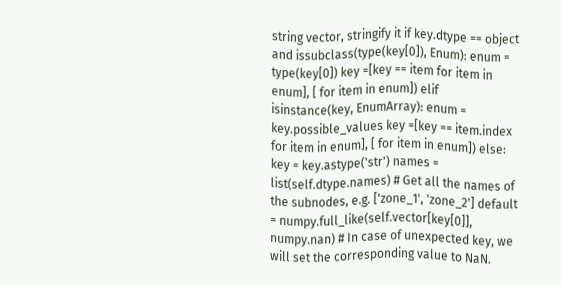string vector, stringify it if key.dtype == object and issubclass(type(key[0]), Enum): enum = type(key[0]) key =[key == item for item in enum], [ for item in enum]) elif isinstance(key, EnumArray): enum = key.possible_values key =[key == item.index for item in enum], [ for item in enum]) else: key = key.astype('str') names = list(self.dtype.names) # Get all the names of the subnodes, e.g. ['zone_1', 'zone_2'] default = numpy.full_like(self.vector[key[0]], numpy.nan) # In case of unexpected key, we will set the corresponding value to NaN.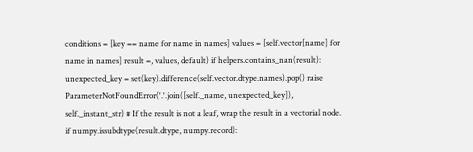conditions = [key == name for name in names] values = [self.vector[name] for name in names] result =, values, default) if helpers.contains_nan(result): unexpected_key = set(key).difference(self.vector.dtype.names).pop() raise ParameterNotFoundError('.'.join([self._name, unexpected_key]), self._instant_str) # If the result is not a leaf, wrap the result in a vectorial node. if numpy.issubdtype(result.dtype, numpy.record):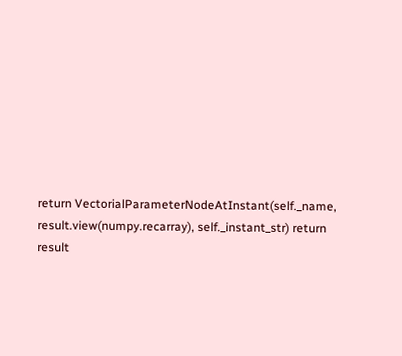return VectorialParameterNodeAtInstant(self._name, result.view(numpy.recarray), self._instant_str) return result